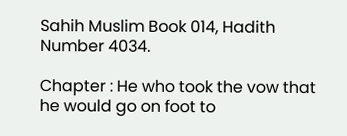Sahih Muslim Book 014, Hadith Number 4034.

Chapter : He who took the vow that he would go on foot to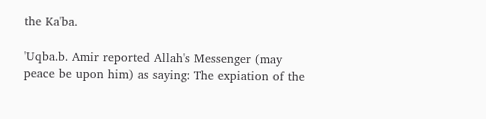the Ka'ba.

'Uqba.b. Amir reported Allah's Messenger (may peace be upon him) as saying: The expiation of the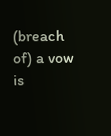(breach of) a vow is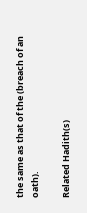the same as that of the (breach of an oath).

Related Hadith(s)